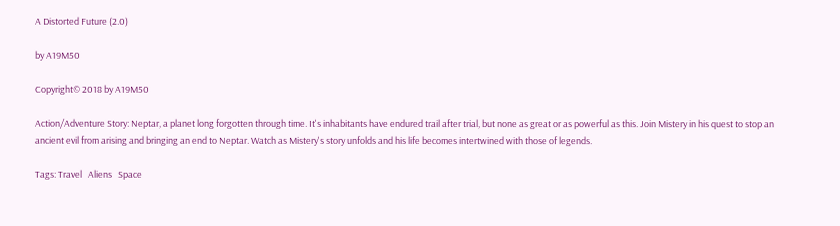A Distorted Future (2.0)

by A19M50

Copyright© 2018 by A19M50

Action/Adventure Story: Neptar, a planet long forgotten through time. It's inhabitants have endured trail after trial, but none as great or as powerful as this. Join Mistery in his quest to stop an ancient evil from arising and bringing an end to Neptar. Watch as Mistery's story unfolds and his life becomes intertwined with those of legends.

Tags: Travel   Aliens   Space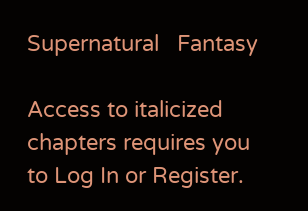Supernatural   Fantasy

Access to italicized chapters requires you to Log In or Register.